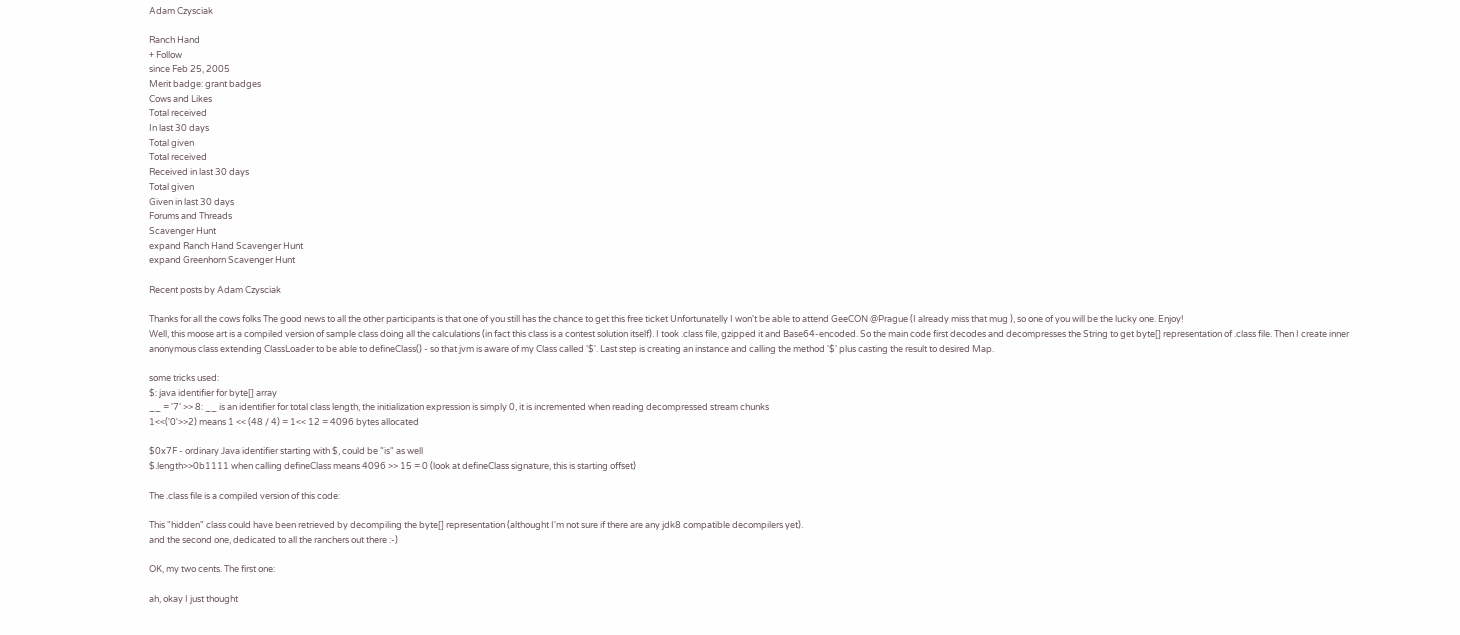Adam Czysciak

Ranch Hand
+ Follow
since Feb 25, 2005
Merit badge: grant badges
Cows and Likes
Total received
In last 30 days
Total given
Total received
Received in last 30 days
Total given
Given in last 30 days
Forums and Threads
Scavenger Hunt
expand Ranch Hand Scavenger Hunt
expand Greenhorn Scavenger Hunt

Recent posts by Adam Czysciak

Thanks for all the cows folks The good news to all the other participants is that one of you still has the chance to get this free ticket Unfortunatelly I won't be able to attend GeeCON @Prague (I already miss that mug ), so one of you will be the lucky one. Enjoy!
Well, this moose art is a compiled version of sample class doing all the calculations (in fact this class is a contest solution itself). I took .class file, gzipped it and Base64-encoded. So the main code first decodes and decompresses the String to get byte[] representation of .class file. Then I create inner anonymous class extending ClassLoader to be able to defineClass() - so that jvm is aware of my Class called '$'. Last step is creating an instance and calling the method '$' plus casting the result to desired Map.

some tricks used:
$: java identifier for byte[] array
__ = '7' >> 8: __ is an identifier for total class length, the initialization expression is simply 0, it is incremented when reading decompressed stream chunks
1<<('0'>>2) means 1 << (48 / 4) = 1<< 12 = 4096 bytes allocated

$0x7F - ordinary Java identifier starting with $, could be "is" as well
$.length>>0b1111 when calling defineClass means 4096 >> 15 = 0 (look at defineClass signature, this is starting offset)

The .class file is a compiled version of this code:

This "hidden" class could have been retrieved by decompiling the byte[] representation (althought I'm not sure if there are any jdk8 compatible decompilers yet).
and the second one, dedicated to all the ranchers out there :-)

OK, my two cents. The first one:

ah, okay I just thought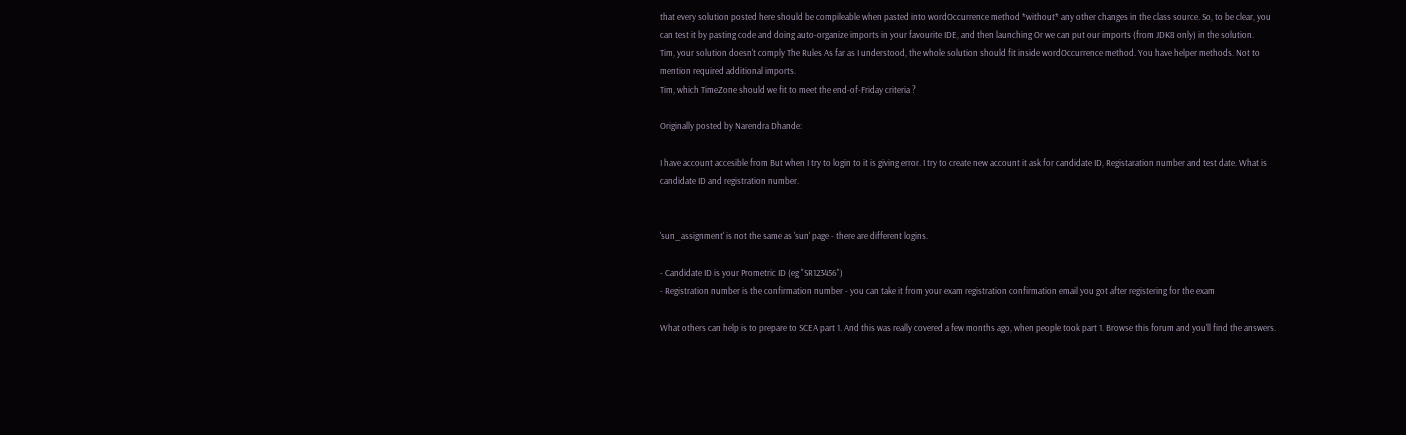that every solution posted here should be compileable when pasted into wordOccurrence method *without* any other changes in the class source. So, to be clear, you can test it by pasting code and doing auto-organize imports in your favourite IDE, and then launching Or we can put our imports (from JDK8 only) in the solution.
Tim, your solution doesn't comply The Rules As far as I understood, the whole solution should fit inside wordOccurrence method. You have helper methods. Not to mention required additional imports.
Tim, which TimeZone should we fit to meet the end-of-Friday criteria ?

Originally posted by Narendra Dhande:

I have account accesible from But when I try to login to it is giving error. I try to create new account it ask for candidate ID, Registaration number and test date. What is candidate ID and registration number.


'sun_assignment' is not the same as 'sun' page - there are different logins.

- Candidate ID is your Prometric ID (eg "SR123456")
- Registration number is the confirmation number - you can take it from your exam registration confirmation email you got after registering for the exam

What others can help is to prepare to SCEA part 1. And this was really covered a few months ago, when people took part 1. Browse this forum and you'll find the answers.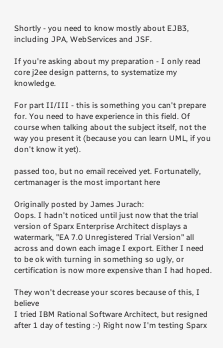Shortly - you need to know mostly about EJB3, including JPA, WebServices and JSF.

If you're asking about my preparation - I only read core j2ee design patterns, to systematize my knowledge.

For part II/III - this is something you can't prepare for. You need to have experience in this field. Of course when talking about the subject itself, not the way you present it (because you can learn UML, if you don't know it yet).

passed too, but no email received yet. Fortunatelly, certmanager is the most important here

Originally posted by James Jurach:
Oops. I hadn't noticed until just now that the trial version of Sparx Enterprise Architect displays a watermark, "EA 7.0 Unregistered Trial Version" all across and down each image I export. Either I need to be ok with turning in something so ugly, or certification is now more expensive than I had hoped.

They won't decrease your scores because of this, I believe
I tried IBM Rational Software Architect, but resigned after 1 day of testing :-) Right now I'm testing Sparx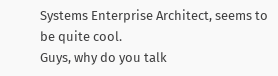Systems Enterprise Architect, seems to be quite cool.
Guys, why do you talk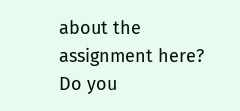about the assignment here? Do you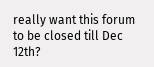really want this forum to be closed till Dec 12th?